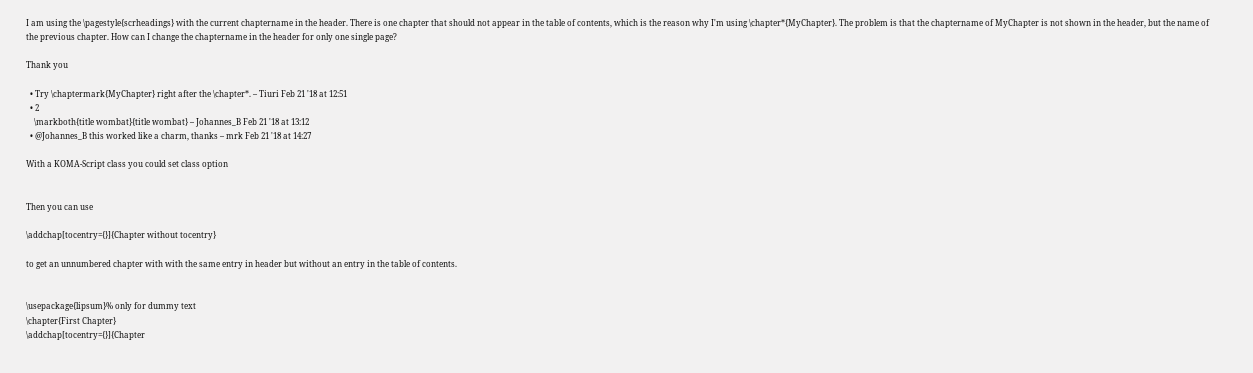I am using the \pagestyle{scrheadings} with the current chaptername in the header. There is one chapter that should not appear in the table of contents, which is the reason why I'm using \chapter*{MyChapter}. The problem is that the chaptername of MyChapter is not shown in the header, but the name of the previous chapter. How can I change the chaptername in the header for only one single page?

Thank you

  • Try \chaptermark{MyChapter} right after the \chapter*. – Tiuri Feb 21 '18 at 12:51
  • 2
    \markboth{title wombat}{title wombat} – Johannes_B Feb 21 '18 at 13:12
  • @Johannes_B this worked like a charm, thanks – mrk Feb 21 '18 at 14:27

With a KOMA-Script class you could set class option


Then you can use

\addchap[tocentry={}]{Chapter without tocentry}

to get an unnumbered chapter with with the same entry in header but without an entry in the table of contents.


\usepackage{lipsum}% only for dummy text
\chapter{First Chapter}
\addchap[tocentry={}]{Chapter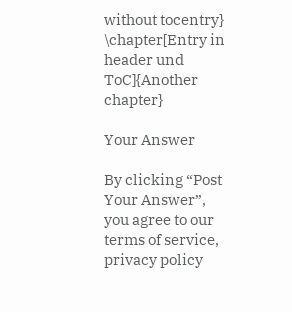without tocentry}
\chapter[Entry in header und ToC]{Another chapter}

Your Answer

By clicking “Post Your Answer”, you agree to our terms of service, privacy policy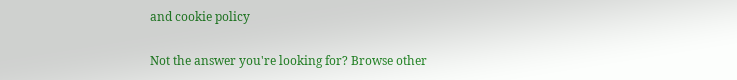and cookie policy

Not the answer you're looking for? Browse other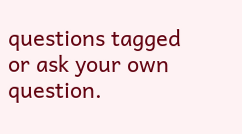questions tagged or ask your own question.